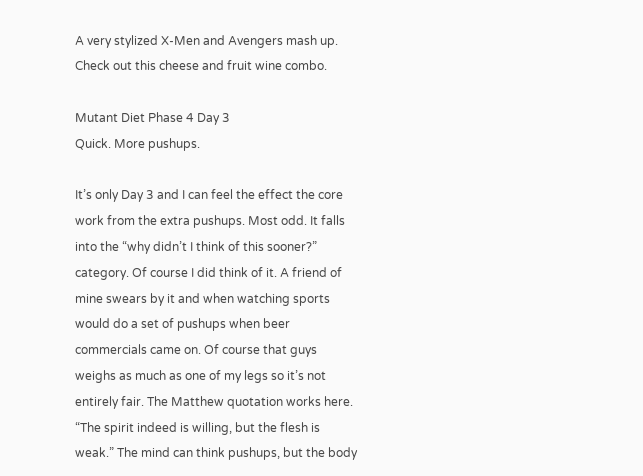A very stylized X-Men and Avengers mash up. Check out this cheese and fruit wine combo.

Mutant Diet Phase 4 Day 3
Quick. More pushups.

It’s only Day 3 and I can feel the effect the core work from the extra pushups. Most odd. It falls into the “why didn’t I think of this sooner?” category. Of course I did think of it. A friend of mine swears by it and when watching sports would do a set of pushups when beer commercials came on. Of course that guys weighs as much as one of my legs so it’s not entirely fair. The Matthew quotation works here. “The spirit indeed is willing, but the flesh is weak.” The mind can think pushups, but the body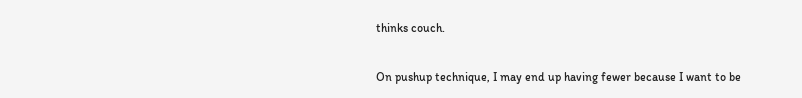thinks couch.

On pushup technique, I may end up having fewer because I want to be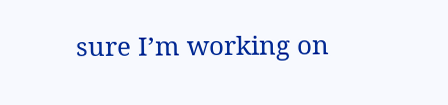sure I’m working on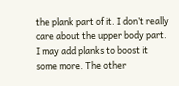the plank part of it. I don’t really care about the upper body part. I may add planks to boost it some more. The other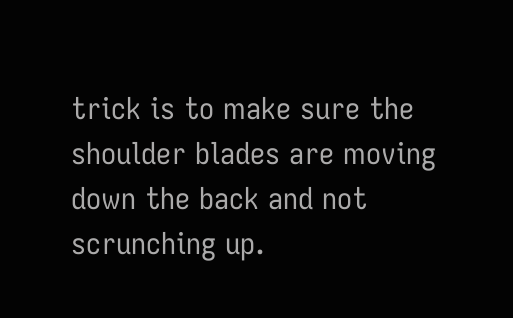trick is to make sure the shoulder blades are moving down the back and not scrunching up.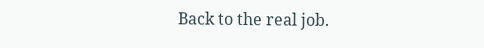Back to the real job.